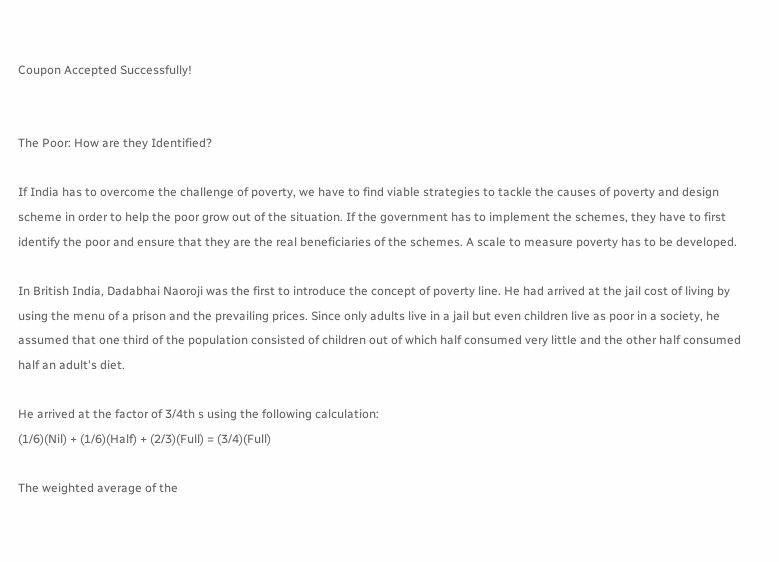Coupon Accepted Successfully!


The Poor: How are they Identified?

If India has to overcome the challenge of poverty, we have to find viable strategies to tackle the causes of poverty and design scheme in order to help the poor grow out of the situation. If the government has to implement the schemes, they have to first identify the poor and ensure that they are the real beneficiaries of the schemes. A scale to measure poverty has to be developed.

In British India, Dadabhai Naoroji was the first to introduce the concept of poverty line. He had arrived at the jail cost of living by using the menu of a prison and the prevailing prices. Since only adults live in a jail but even children live as poor in a society, he assumed that one third of the population consisted of children out of which half consumed very little and the other half consumed half an adult's diet.

He arrived at the factor of 3/4th s using the following calculation:
(1/6)(Nil) + (1/6)(Half) + (2/3)(Full) = (3/4)(Full)

The weighted average of the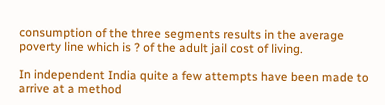consumption of the three segments results in the average poverty line which is ? of the adult jail cost of living.

In independent India quite a few attempts have been made to arrive at a method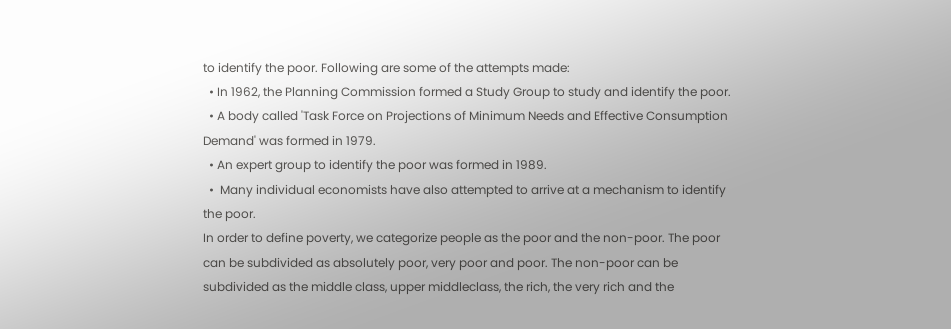to identify the poor. Following are some of the attempts made:
  • In 1962, the Planning Commission formed a Study Group to study and identify the poor.
  • A body called 'Task Force on Projections of Minimum Needs and Effective Consumption Demand' was formed in 1979.
  • An expert group to identify the poor was formed in 1989.
  •  Many individual economists have also attempted to arrive at a mechanism to identify the poor.
In order to define poverty, we categorize people as the poor and the non-poor. The poor can be subdivided as absolutely poor, very poor and poor. The non-poor can be subdivided as the middle class, upper middleclass, the rich, the very rich and the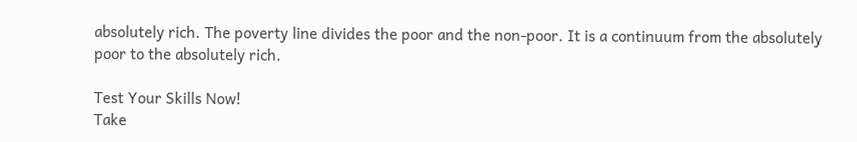absolutely rich. The poverty line divides the poor and the non-poor. It is a continuum from the absolutely poor to the absolutely rich.

Test Your Skills Now!
Take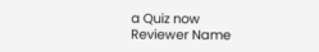a Quiz now
Reviewer Name